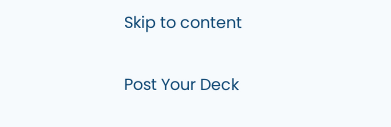Skip to content

Post Your Deck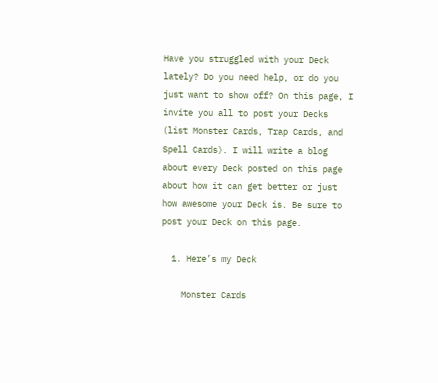Have you struggled with your Deck lately? Do you need help, or do you just want to show off? On this page, I invite you all to post your Decks (list Monster Cards, Trap Cards, and Spell Cards). I will write a blog about every Deck posted on this page about how it can get better or just how awesome your Deck is. Be sure to post your Deck on this page.

  1. Here’s my Deck

    Monster Cards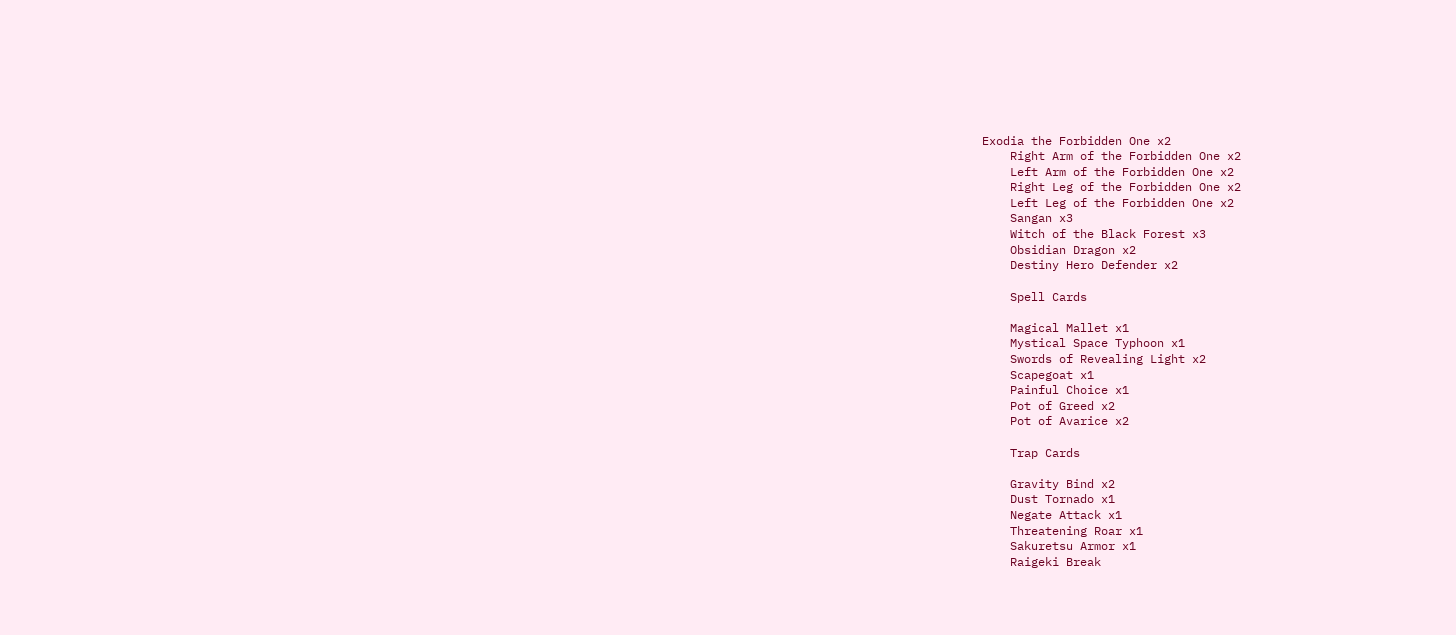Exodia the Forbidden One x2
    Right Arm of the Forbidden One x2
    Left Arm of the Forbidden One x2
    Right Leg of the Forbidden One x2
    Left Leg of the Forbidden One x2
    Sangan x3
    Witch of the Black Forest x3
    Obsidian Dragon x2
    Destiny Hero Defender x2

    Spell Cards

    Magical Mallet x1
    Mystical Space Typhoon x1
    Swords of Revealing Light x2
    Scapegoat x1
    Painful Choice x1
    Pot of Greed x2
    Pot of Avarice x2

    Trap Cards

    Gravity Bind x2
    Dust Tornado x1
    Negate Attack x1
    Threatening Roar x1
    Sakuretsu Armor x1
    Raigeki Break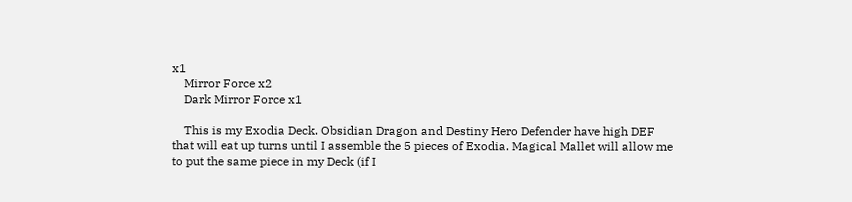x1
    Mirror Force x2
    Dark Mirror Force x1

    This is my Exodia Deck. Obsidian Dragon and Destiny Hero Defender have high DEF that will eat up turns until I assemble the 5 pieces of Exodia. Magical Mallet will allow me to put the same piece in my Deck (if I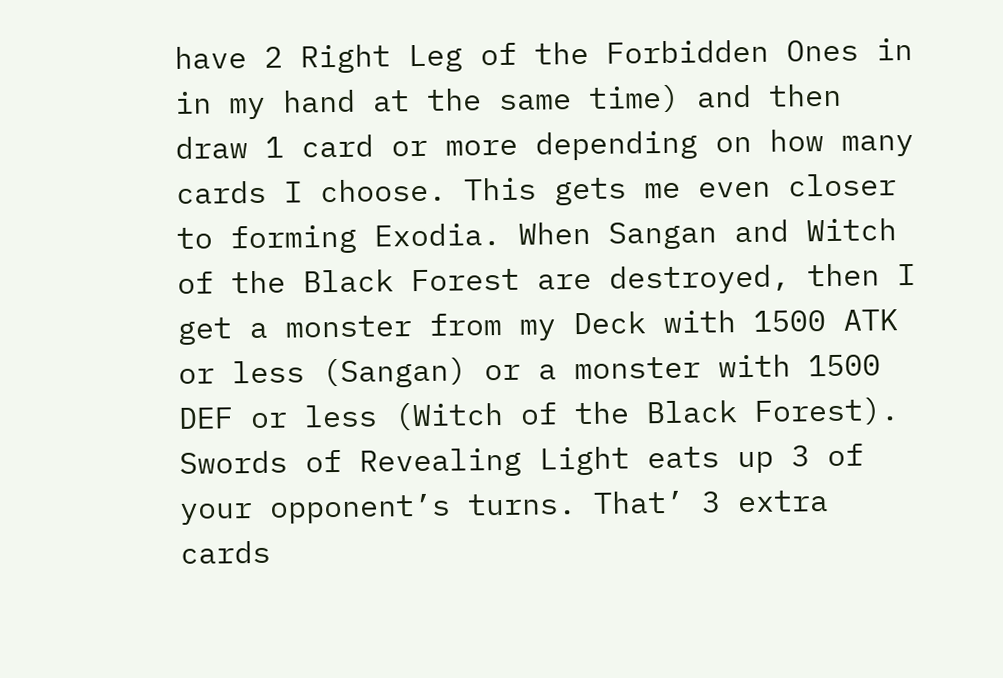have 2 Right Leg of the Forbidden Ones in in my hand at the same time) and then draw 1 card or more depending on how many cards I choose. This gets me even closer to forming Exodia. When Sangan and Witch of the Black Forest are destroyed, then I get a monster from my Deck with 1500 ATK or less (Sangan) or a monster with 1500 DEF or less (Witch of the Black Forest). Swords of Revealing Light eats up 3 of your opponent’s turns. That’ 3 extra cards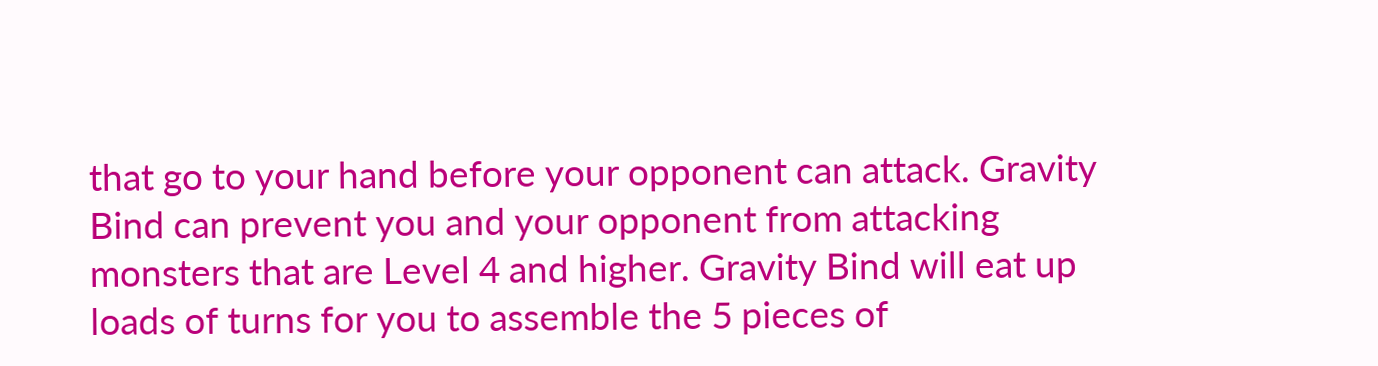that go to your hand before your opponent can attack. Gravity Bind can prevent you and your opponent from attacking monsters that are Level 4 and higher. Gravity Bind will eat up loads of turns for you to assemble the 5 pieces of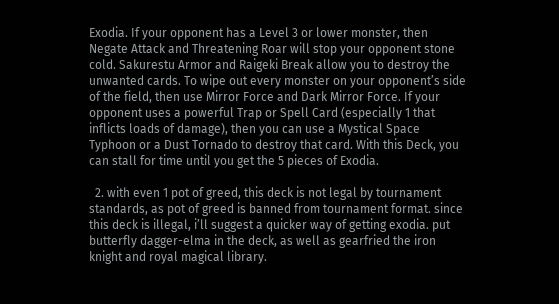Exodia. If your opponent has a Level 3 or lower monster, then Negate Attack and Threatening Roar will stop your opponent stone cold. Sakurestu Armor and Raigeki Break allow you to destroy the unwanted cards. To wipe out every monster on your opponent’s side of the field, then use Mirror Force and Dark Mirror Force. If your opponent uses a powerful Trap or Spell Card (especially 1 that inflicts loads of damage), then you can use a Mystical Space Typhoon or a Dust Tornado to destroy that card. With this Deck, you can stall for time until you get the 5 pieces of Exodia.

  2. with even 1 pot of greed, this deck is not legal by tournament standards, as pot of greed is banned from tournament format. since this deck is illegal, i’ll suggest a quicker way of getting exodia. put butterfly dagger-elma in the deck, as well as gearfried the iron knight and royal magical library.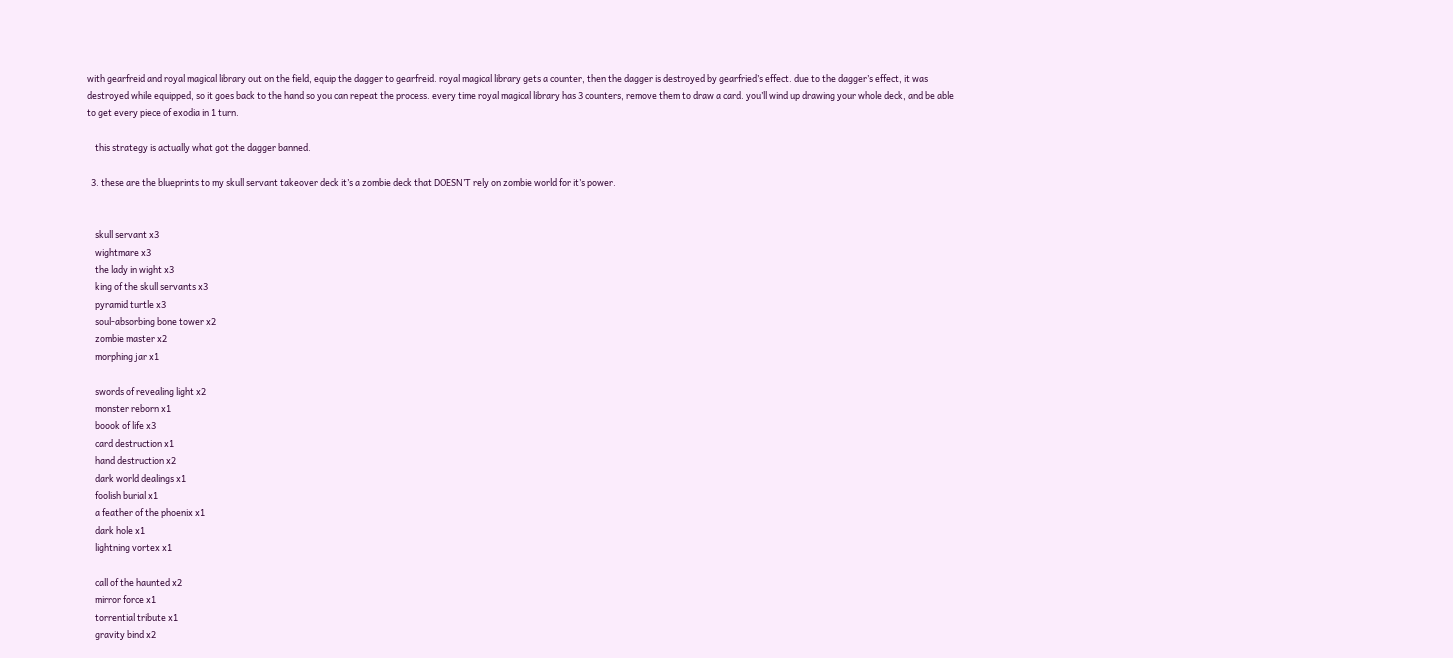with gearfreid and royal magical library out on the field, equip the dagger to gearfreid. royal magical library gets a counter, then the dagger is destroyed by gearfried’s effect. due to the dagger’s effect, it was destroyed while equipped, so it goes back to the hand so you can repeat the process. every time royal magical library has 3 counters, remove them to draw a card. you’ll wind up drawing your whole deck, and be able to get every piece of exodia in 1 turn.

    this strategy is actually what got the dagger banned.

  3. these are the blueprints to my skull servant takeover deck it’s a zombie deck that DOESN’T rely on zombie world for it’s power.


    skull servant x3
    wightmare x3
    the lady in wight x3
    king of the skull servants x3
    pyramid turtle x3
    soul-absorbing bone tower x2
    zombie master x2
    morphing jar x1

    swords of revealing light x2
    monster reborn x1
    boook of life x3
    card destruction x1
    hand destruction x2
    dark world dealings x1
    foolish burial x1
    a feather of the phoenix x1
    dark hole x1
    lightning vortex x1

    call of the haunted x2
    mirror force x1
    torrential tribute x1
    gravity bind x2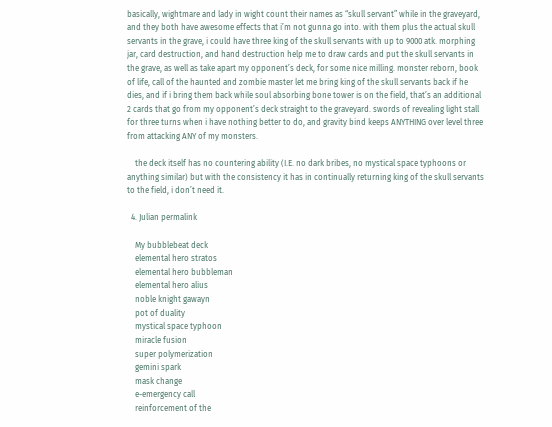basically, wightmare and lady in wight count their names as “skull servant” while in the graveyard, and they both have awesome effects that i’m not gunna go into. with them plus the actual skull servants in the grave, i could have three king of the skull servants with up to 9000 atk. morphing jar, card destruction, and hand destruction help me to draw cards and put the skull servants in the grave, as well as take apart my opponent’s deck, for some nice milling. monster reborn, book of life, call of the haunted and zombie master let me bring king of the skull servants back if he dies, and if i bring them back while soul absorbing bone tower is on the field, that’s an additional 2 cards that go from my opponent’s deck straight to the graveyard. swords of revealing light stall for three turns when i have nothing better to do, and gravity bind keeps ANYTHING over level three from attacking ANY of my monsters.

    the deck itself has no countering ability (I.E. no dark bribes, no mystical space typhoons or anything similar) but with the consistency it has in continually returning king of the skull servants to the field, i don’t need it.

  4. Julian permalink

    My bubblebeat deck
    elemental hero stratos
    elemental hero bubbleman
    elemental hero alius
    noble knight gawayn
    pot of duality
    mystical space typhoon
    miracle fusion
    super polymerization
    gemini spark
    mask change
    e-emergency call
    reinforcement of the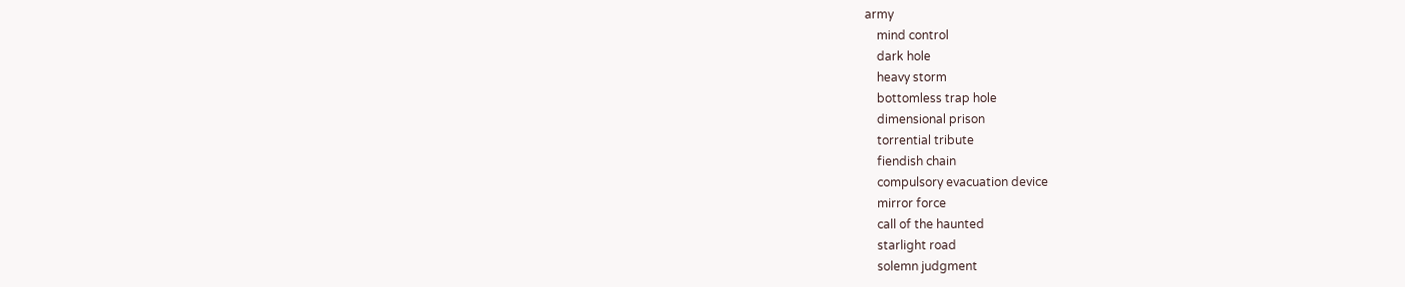army
    mind control
    dark hole
    heavy storm
    bottomless trap hole
    dimensional prison
    torrential tribute
    fiendish chain
    compulsory evacuation device
    mirror force
    call of the haunted
    starlight road
    solemn judgment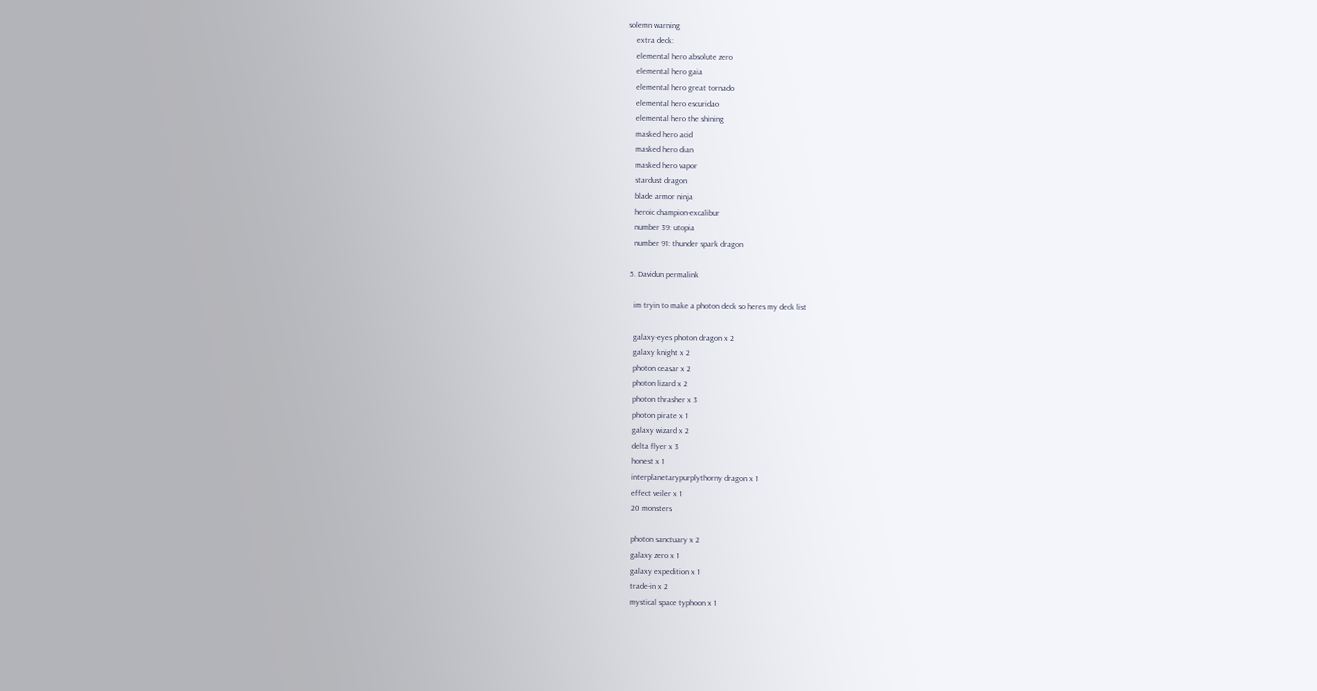solemn warning
    extra deck:
    elemental hero absolute zero
    elemental hero gaia
    elemental hero great tornado
    elemental hero escuridao
    elemental hero the shining
    masked hero acid
    masked hero dian
    masked hero vapor
    stardust dragon
    blade armor ninja
    heroic champion-excalibur
    number 39: utopia
    number 91: thunder spark dragon

  5. Davidun permalink

    im tryin to make a photon deck so heres my deck list

    galaxy-eyes photon dragon x 2
    galaxy knight x 2
    photon ceasar x 2
    photon lizard x 2
    photon thrasher x 3
    photon pirate x 1
    galaxy wizard x 2
    delta flyer x 3
    honest x 1
    interplanetarypurplythorny dragon x 1
    effect veiler x 1
    20 monsters

    photon sanctuary x 2
    galaxy zero x 1
    galaxy expedition x 1
    trade-in x 2
    mystical space typhoon x 1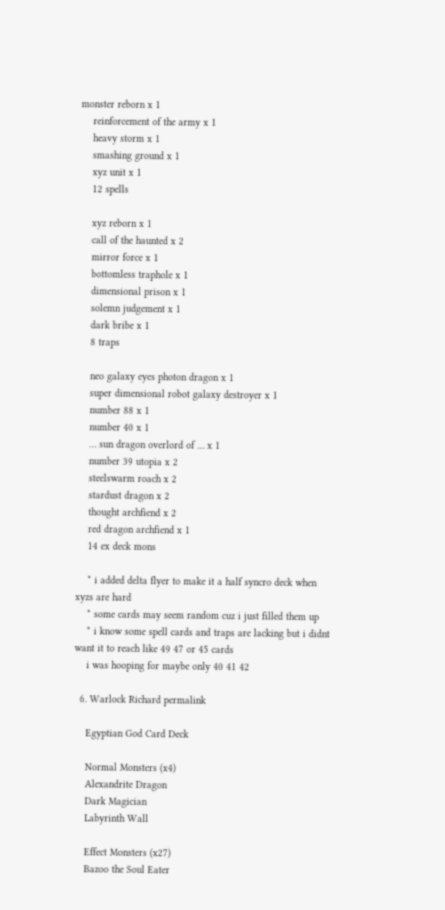monster reborn x 1
    reinforcement of the army x 1
    heavy storm x 1
    smashing ground x 1
    xyz unit x 1
    12 spells

    xyz reborn x 1
    call of the haunted x 2
    mirror force x 1
    bottomless traphole x 1
    dimensional prison x 1
    solemn judgement x 1
    dark bribe x 1
    8 traps

    neo galaxy eyes photon dragon x 1
    super dimensional robot galaxy destroyer x 1
    number 88 x 1
    number 40 x 1
    … sun dragon overlord of … x 1
    number 39 utopia x 2
    steelswarm roach x 2
    stardust dragon x 2
    thought archfiend x 2
    red dragon archfiend x 1
    14 ex deck mons

    * i added delta flyer to make it a half syncro deck when xyzs are hard
    * some cards may seem random cuz i just filled them up
    * i know some spell cards and traps are lacking but i didnt want it to reach like 49 47 or 45 cards
    i was hooping for maybe only 40 41 42

  6. Warlock Richard permalink

    Egyptian God Card Deck

    Normal Monsters (x4)
    Alexandrite Dragon
    Dark Magician
    Labyrinth Wall

    Effect Monsters (x27)
    Bazoo the Soul Eater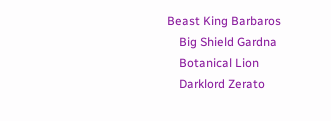Beast King Barbaros
    Big Shield Gardna
    Botanical Lion
    Darklord Zerato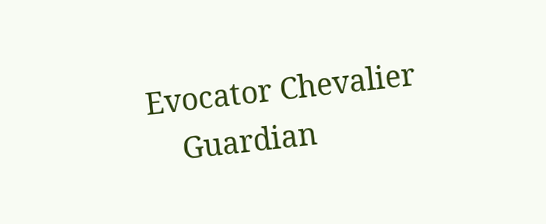Evocator Chevalier
    Guardian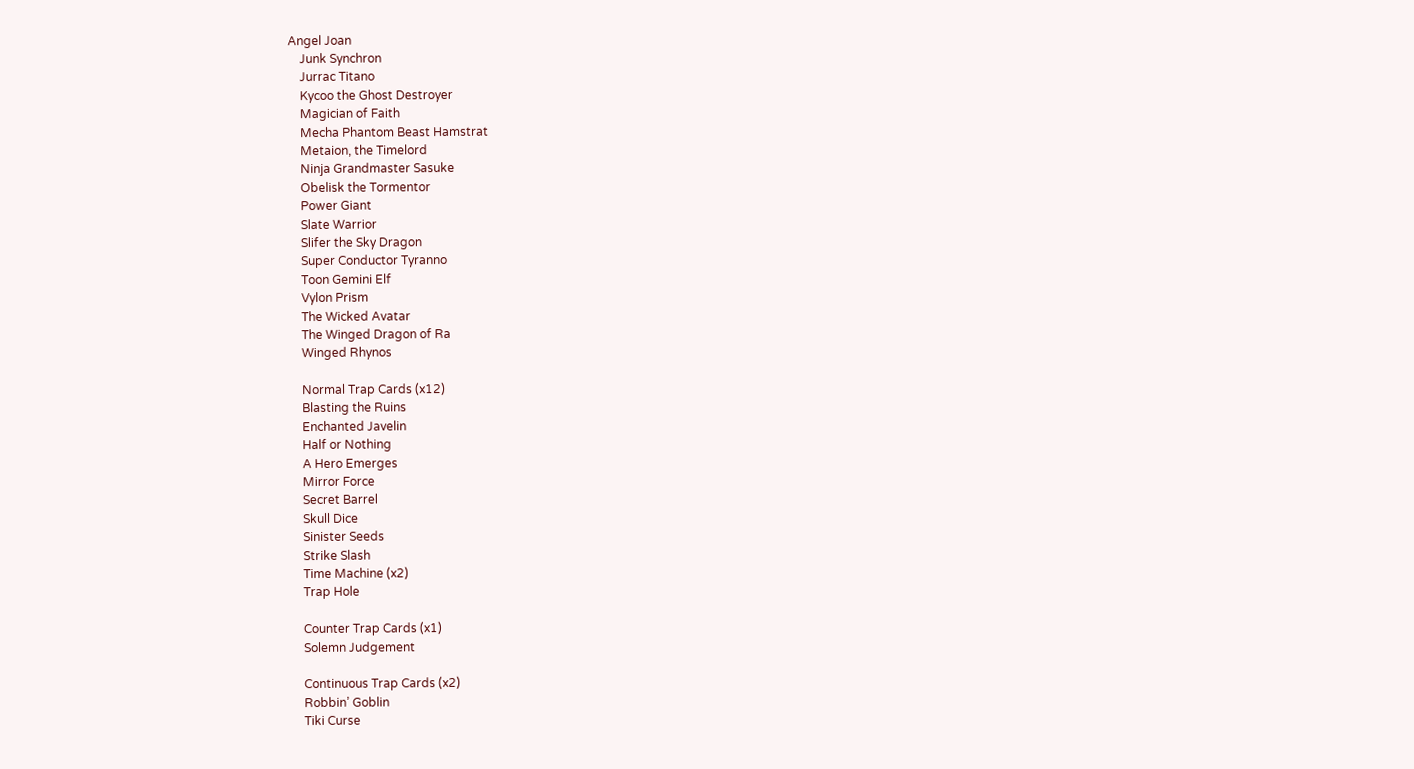Angel Joan
    Junk Synchron
    Jurrac Titano
    Kycoo the Ghost Destroyer
    Magician of Faith
    Mecha Phantom Beast Hamstrat
    Metaion, the Timelord
    Ninja Grandmaster Sasuke
    Obelisk the Tormentor
    Power Giant
    Slate Warrior
    Slifer the Sky Dragon
    Super Conductor Tyranno
    Toon Gemini Elf
    Vylon Prism
    The Wicked Avatar
    The Winged Dragon of Ra
    Winged Rhynos

    Normal Trap Cards (x12)
    Blasting the Ruins
    Enchanted Javelin
    Half or Nothing
    A Hero Emerges
    Mirror Force
    Secret Barrel
    Skull Dice
    Sinister Seeds
    Strike Slash
    Time Machine (x2)
    Trap Hole

    Counter Trap Cards (x1)
    Solemn Judgement

    Continuous Trap Cards (x2)
    Robbin’ Goblin
    Tiki Curse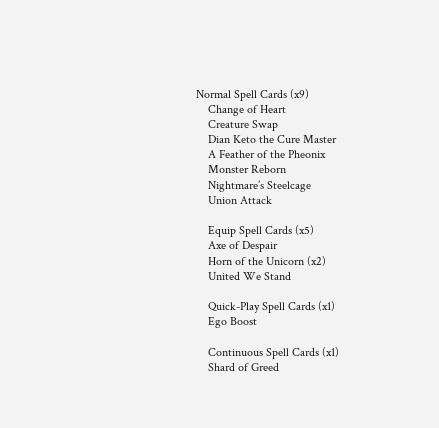Normal Spell Cards (x9)
    Change of Heart
    Creature Swap
    Dian Keto the Cure Master
    A Feather of the Pheonix
    Monster Reborn
    Nightmare’s Steelcage
    Union Attack

    Equip Spell Cards (x5)
    Axe of Despair
    Horn of the Unicorn (x2)
    United We Stand

    Quick-Play Spell Cards (x1)
    Ego Boost

    Continuous Spell Cards (x1)
    Shard of Greed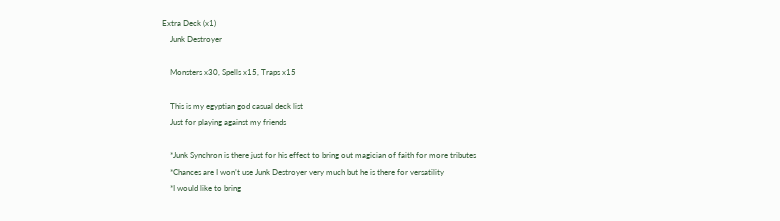Extra Deck (x1)
    Junk Destroyer

    Monsters x30, Spells x15, Traps x15

    This is my egyptian god casual deck list
    Just for playing against my friends

    *Junk Synchron is there just for his effect to bring out magician of faith for more tributes
    *Chances are I won’t use Junk Destroyer very much but he is there for versatility
    *I would like to bring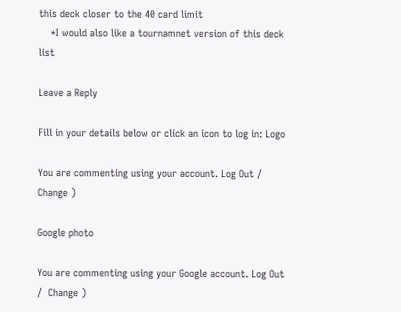this deck closer to the 40 card limit
    *I would also like a tournamnet version of this deck list

Leave a Reply

Fill in your details below or click an icon to log in: Logo

You are commenting using your account. Log Out /  Change )

Google photo

You are commenting using your Google account. Log Out /  Change )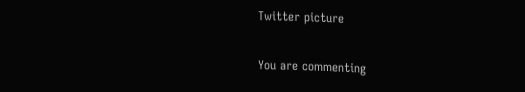Twitter picture

You are commenting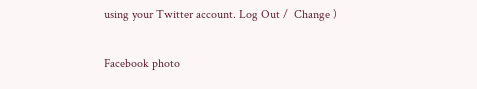using your Twitter account. Log Out /  Change )

Facebook photo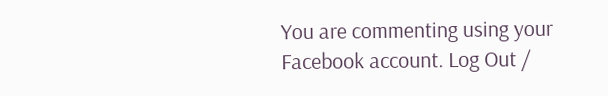You are commenting using your Facebook account. Log Out /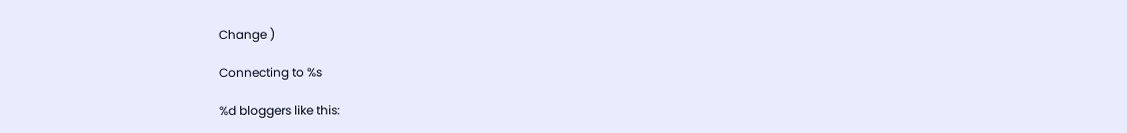Change )

Connecting to %s

%d bloggers like this: